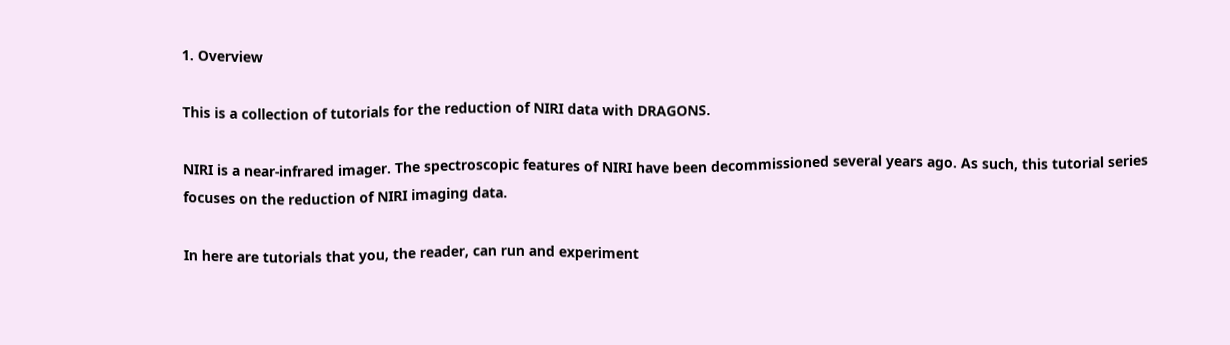1. Overview

This is a collection of tutorials for the reduction of NIRI data with DRAGONS.

NIRI is a near-infrared imager. The spectroscopic features of NIRI have been decommissioned several years ago. As such, this tutorial series focuses on the reduction of NIRI imaging data.

In here are tutorials that you, the reader, can run and experiment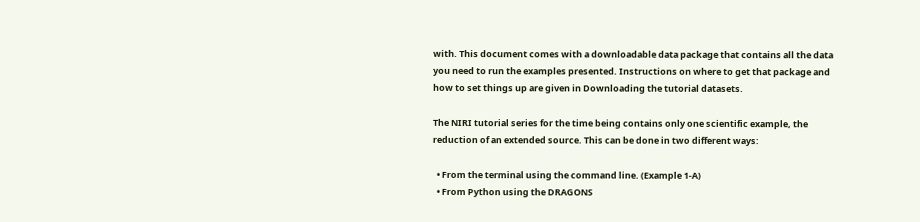with. This document comes with a downloadable data package that contains all the data you need to run the examples presented. Instructions on where to get that package and how to set things up are given in Downloading the tutorial datasets.

The NIRI tutorial series for the time being contains only one scientific example, the reduction of an extended source. This can be done in two different ways:

  • From the terminal using the command line. (Example 1-A)
  • From Python using the DRAGONS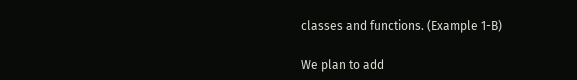classes and functions. (Example 1-B)

We plan to add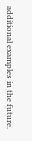additional examples in the future.